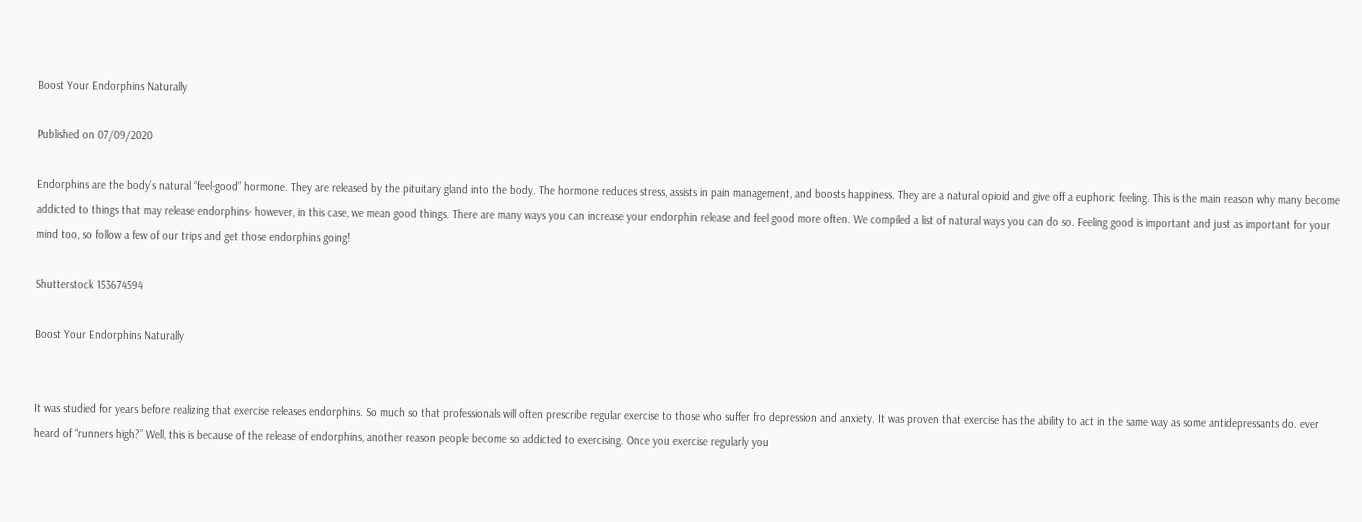Boost Your Endorphins Naturally

Published on 07/09/2020

Endorphins are the body’s natural “feel-good” hormone. They are released by the pituitary gland into the body. The hormone reduces stress, assists in pain management, and boosts happiness. They are a natural opioid and give off a euphoric feeling. This is the main reason why many become addicted to things that may release endorphins- however, in this case, we mean good things. There are many ways you can increase your endorphin release and feel good more often. We compiled a list of natural ways you can do so. Feeling good is important and just as important for your mind too, so follow a few of our trips and get those endorphins going!

Shutterstock 153674594

Boost Your Endorphins Naturally


It was studied for years before realizing that exercise releases endorphins. So much so that professionals will often prescribe regular exercise to those who suffer fro depression and anxiety. It was proven that exercise has the ability to act in the same way as some antidepressants do. ever heard of “runners high?” Well, this is because of the release of endorphins, another reason people become so addicted to exercising. Once you exercise regularly you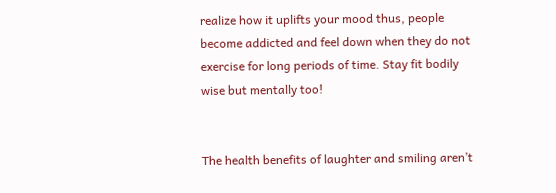realize how it uplifts your mood thus, people become addicted and feel down when they do not exercise for long periods of time. Stay fit bodily wise but mentally too!


The health benefits of laughter and smiling aren’t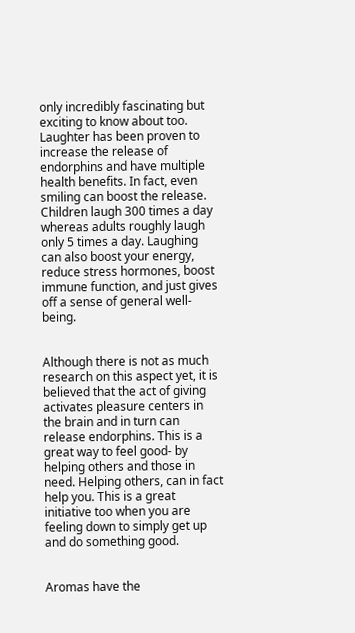only incredibly fascinating but exciting to know about too. Laughter has been proven to increase the release of endorphins and have multiple health benefits. In fact, even smiling can boost the release. Children laugh 300 times a day whereas adults roughly laugh only 5 times a day. Laughing can also boost your energy, reduce stress hormones, boost immune function, and just gives off a sense of general well-being.


Although there is not as much research on this aspect yet, it is believed that the act of giving activates pleasure centers in the brain and in turn can release endorphins. This is a great way to feel good- by helping others and those in need. Helping others, can in fact help you. This is a great initiative too when you are feeling down to simply get up and do something good.


Aromas have the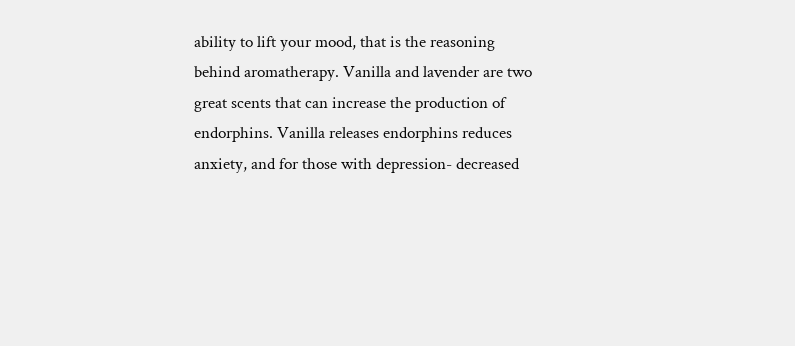ability to lift your mood, that is the reasoning behind aromatherapy. Vanilla and lavender are two great scents that can increase the production of endorphins. Vanilla releases endorphins reduces anxiety, and for those with depression- decreased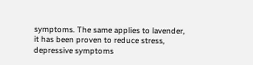symptoms. The same applies to lavender, it has been proven to reduce stress, depressive symptoms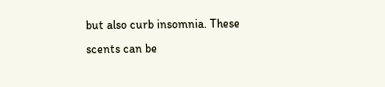but also curb insomnia. These scents can be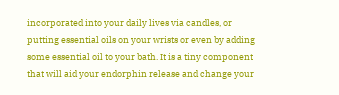incorporated into your daily lives via candles, or putting essential oils on your wrists or even by adding some essential oil to your bath. It is a tiny component that will aid your endorphin release and change your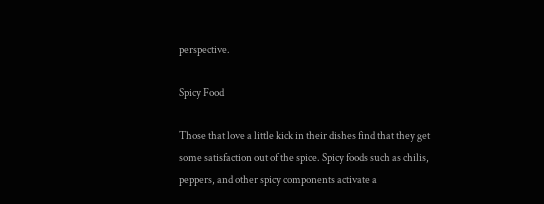perspective.

Spicy Food

Those that love a little kick in their dishes find that they get some satisfaction out of the spice. Spicy foods such as chilis, peppers, and other spicy components activate a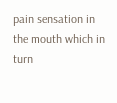pain sensation in the mouth which in turn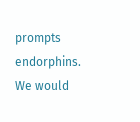prompts endorphins. We would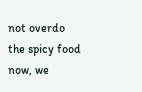not overdo the spicy food now, we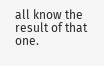all know the result of that one.